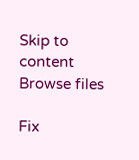Skip to content
Browse files

Fix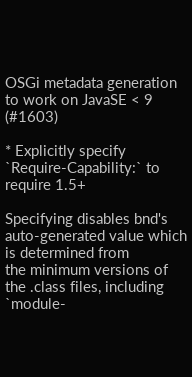OSGi metadata generation to work on JavaSE < 9 (#1603)

* Explicitly specify `Require-Capability:` to require 1.5+

Specifying disables bnd's auto-generated value which is determined from
the minimum versions of the .class files, including `module-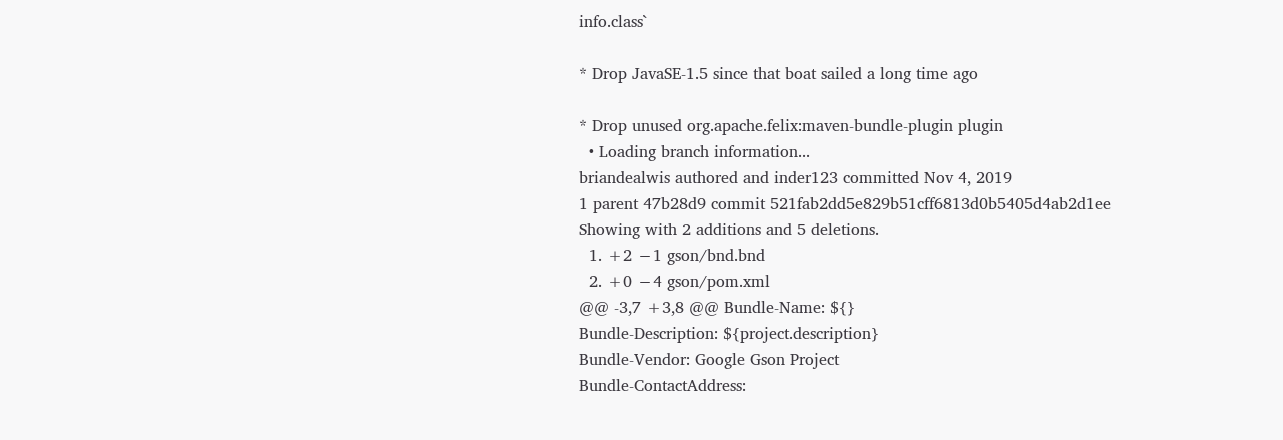info.class`

* Drop JavaSE-1.5 since that boat sailed a long time ago

* Drop unused org.apache.felix:maven-bundle-plugin plugin
  • Loading branch information...
briandealwis authored and inder123 committed Nov 4, 2019
1 parent 47b28d9 commit 521fab2dd5e829b51cff6813d0b5405d4ab2d1ee
Showing with 2 additions and 5 deletions.
  1. +2 −1 gson/bnd.bnd
  2. +0 −4 gson/pom.xml
@@ -3,7 +3,8 @@ Bundle-Name: ${}
Bundle-Description: ${project.description}
Bundle-Vendor: Google Gson Project
Bundle-ContactAddress: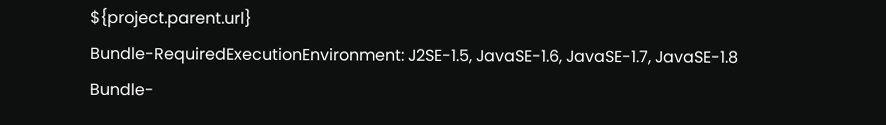${project.parent.url}
Bundle-RequiredExecutionEnvironment: J2SE-1.5, JavaSE-1.6, JavaSE-1.7, JavaSE-1.8
Bundle-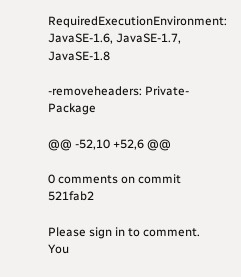RequiredExecutionEnvironment: JavaSE-1.6, JavaSE-1.7, JavaSE-1.8

-removeheaders: Private-Package

@@ -52,10 +52,6 @@

0 comments on commit 521fab2

Please sign in to comment.
You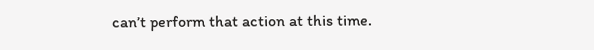can’t perform that action at this time.